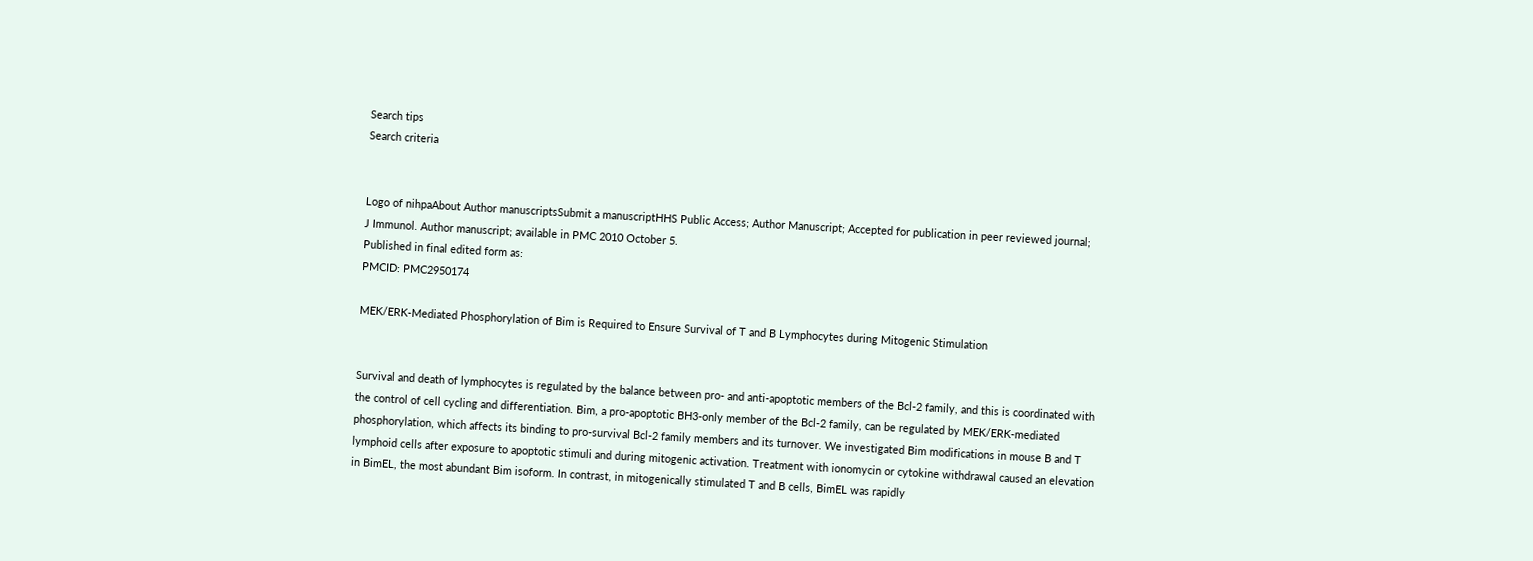Search tips
Search criteria


Logo of nihpaAbout Author manuscriptsSubmit a manuscriptHHS Public Access; Author Manuscript; Accepted for publication in peer reviewed journal;
J Immunol. Author manuscript; available in PMC 2010 October 5.
Published in final edited form as:
PMCID: PMC2950174

MEK/ERK-Mediated Phosphorylation of Bim is Required to Ensure Survival of T and B Lymphocytes during Mitogenic Stimulation


Survival and death of lymphocytes is regulated by the balance between pro- and anti-apoptotic members of the Bcl-2 family, and this is coordinated with the control of cell cycling and differentiation. Bim, a pro-apoptotic BH3-only member of the Bcl-2 family, can be regulated by MEK/ERK-mediated phosphorylation, which affects its binding to pro-survival Bcl-2 family members and its turnover. We investigated Bim modifications in mouse B and T lymphoid cells after exposure to apoptotic stimuli and during mitogenic activation. Treatment with ionomycin or cytokine withdrawal caused an elevation in BimEL, the most abundant Bim isoform. In contrast, in mitogenically stimulated T and B cells, BimEL was rapidly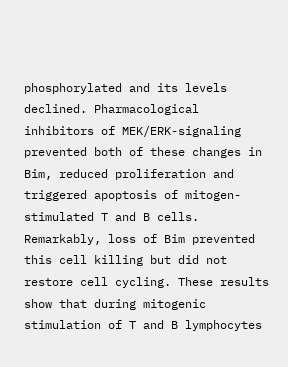phosphorylated and its levels declined. Pharmacological inhibitors of MEK/ERK-signaling prevented both of these changes in Bim, reduced proliferation and triggered apoptosis of mitogen-stimulated T and B cells. Remarkably, loss of Bim prevented this cell killing but did not restore cell cycling. These results show that during mitogenic stimulation of T and B lymphocytes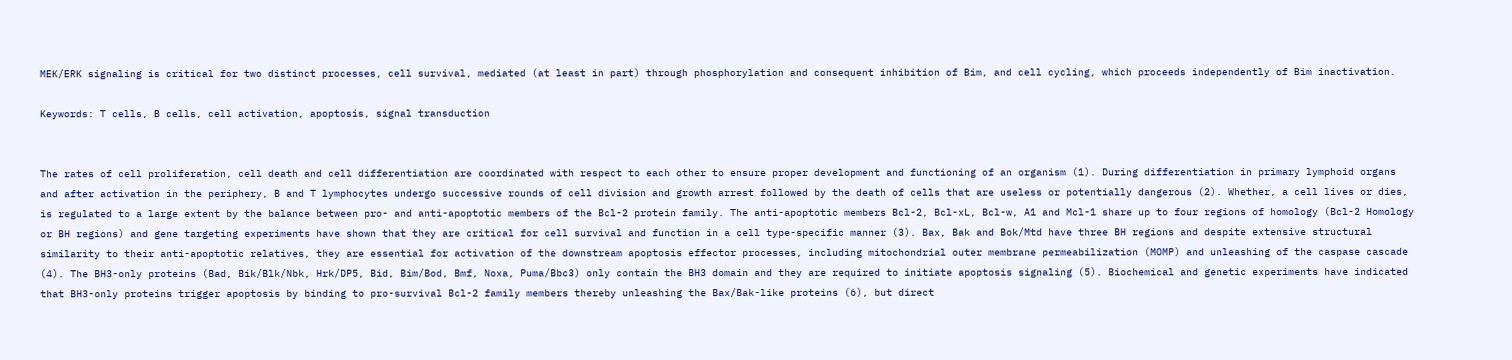MEK/ERK signaling is critical for two distinct processes, cell survival, mediated (at least in part) through phosphorylation and consequent inhibition of Bim, and cell cycling, which proceeds independently of Bim inactivation.

Keywords: T cells, B cells, cell activation, apoptosis, signal transduction


The rates of cell proliferation, cell death and cell differentiation are coordinated with respect to each other to ensure proper development and functioning of an organism (1). During differentiation in primary lymphoid organs and after activation in the periphery, B and T lymphocytes undergo successive rounds of cell division and growth arrest followed by the death of cells that are useless or potentially dangerous (2). Whether, a cell lives or dies, is regulated to a large extent by the balance between pro- and anti-apoptotic members of the Bcl-2 protein family. The anti-apoptotic members Bcl-2, Bcl-xL, Bcl-w, A1 and Mcl-1 share up to four regions of homology (Bcl-2 Homology or BH regions) and gene targeting experiments have shown that they are critical for cell survival and function in a cell type-specific manner (3). Bax, Bak and Bok/Mtd have three BH regions and despite extensive structural similarity to their anti-apoptotic relatives, they are essential for activation of the downstream apoptosis effector processes, including mitochondrial outer membrane permeabilization (MOMP) and unleashing of the caspase cascade (4). The BH3-only proteins (Bad, Bik/Blk/Nbk, Hrk/DP5, Bid, Bim/Bod, Bmf, Noxa, Puma/Bbc3) only contain the BH3 domain and they are required to initiate apoptosis signaling (5). Biochemical and genetic experiments have indicated that BH3-only proteins trigger apoptosis by binding to pro-survival Bcl-2 family members thereby unleashing the Bax/Bak-like proteins (6), but direct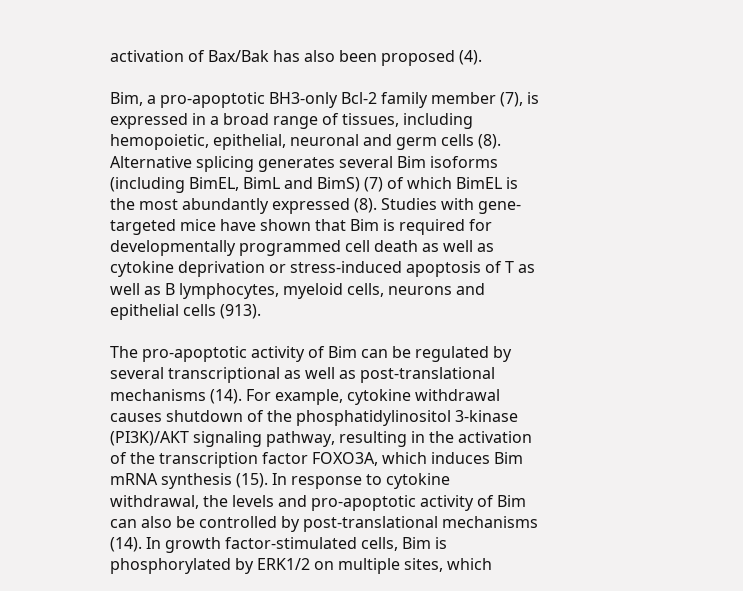activation of Bax/Bak has also been proposed (4).

Bim, a pro-apoptotic BH3-only Bcl-2 family member (7), is expressed in a broad range of tissues, including hemopoietic, epithelial, neuronal and germ cells (8). Alternative splicing generates several Bim isoforms (including BimEL, BimL and BimS) (7) of which BimEL is the most abundantly expressed (8). Studies with gene-targeted mice have shown that Bim is required for developmentally programmed cell death as well as cytokine deprivation or stress-induced apoptosis of T as well as B lymphocytes, myeloid cells, neurons and epithelial cells (913).

The pro-apoptotic activity of Bim can be regulated by several transcriptional as well as post-translational mechanisms (14). For example, cytokine withdrawal causes shutdown of the phosphatidylinositol 3-kinase (PI3K)/AKT signaling pathway, resulting in the activation of the transcription factor FOXO3A, which induces Bim mRNA synthesis (15). In response to cytokine withdrawal, the levels and pro-apoptotic activity of Bim can also be controlled by post-translational mechanisms (14). In growth factor-stimulated cells, Bim is phosphorylated by ERK1/2 on multiple sites, which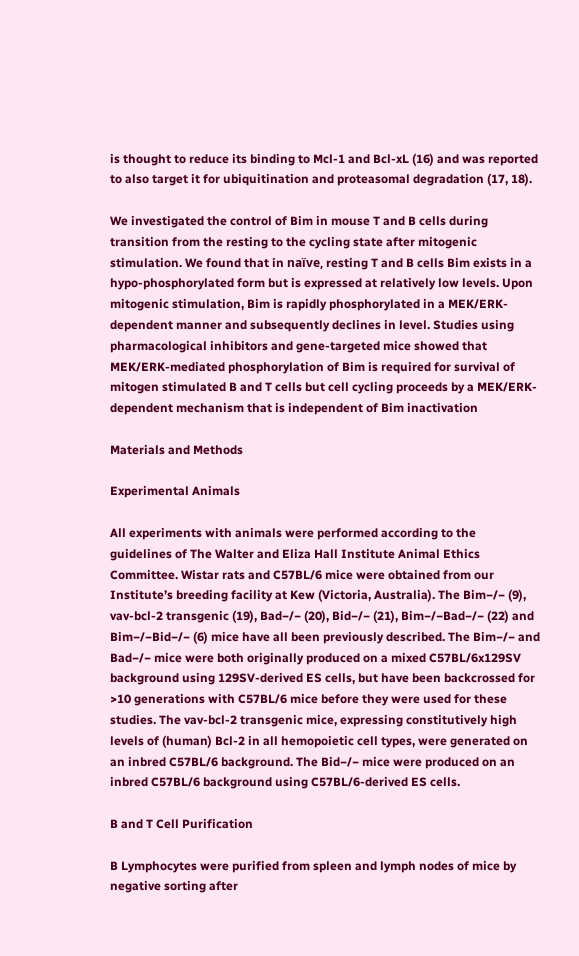is thought to reduce its binding to Mcl-1 and Bcl-xL (16) and was reported to also target it for ubiquitination and proteasomal degradation (17, 18).

We investigated the control of Bim in mouse T and B cells during transition from the resting to the cycling state after mitogenic stimulation. We found that in naïve, resting T and B cells Bim exists in a hypo-phosphorylated form but is expressed at relatively low levels. Upon mitogenic stimulation, Bim is rapidly phosphorylated in a MEK/ERK-dependent manner and subsequently declines in level. Studies using pharmacological inhibitors and gene-targeted mice showed that MEK/ERK-mediated phosphorylation of Bim is required for survival of mitogen stimulated B and T cells but cell cycling proceeds by a MEK/ERK-dependent mechanism that is independent of Bim inactivation

Materials and Methods

Experimental Animals

All experiments with animals were performed according to the guidelines of The Walter and Eliza Hall Institute Animal Ethics Committee. Wistar rats and C57BL/6 mice were obtained from our Institute’s breeding facility at Kew (Victoria, Australia). The Bim−/− (9), vav-bcl-2 transgenic (19), Bad−/− (20), Bid−/− (21), Bim−/−Bad−/− (22) and Bim−/−Bid−/− (6) mice have all been previously described. The Bim−/− and Bad−/− mice were both originally produced on a mixed C57BL/6x129SV background using 129SV-derived ES cells, but have been backcrossed for >10 generations with C57BL/6 mice before they were used for these studies. The vav-bcl-2 transgenic mice, expressing constitutively high levels of (human) Bcl-2 in all hemopoietic cell types, were generated on an inbred C57BL/6 background. The Bid−/− mice were produced on an inbred C57BL/6 background using C57BL/6-derived ES cells.

B and T Cell Purification

B Lymphocytes were purified from spleen and lymph nodes of mice by negative sorting after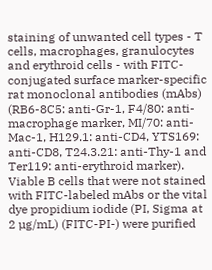staining of unwanted cell types - T cells, macrophages, granulocytes and erythroid cells - with FITC-conjugated surface marker-specific rat monoclonal antibodies (mAbs) (RB6-8C5: anti-Gr-1, F4/80: anti-macrophage marker, MI/70: anti-Mac-1, H129.1: anti-CD4, YTS169: anti-CD8, T24.3.21: anti-Thy-1 and Ter119: anti-erythroid marker). Viable B cells that were not stained with FITC-labeled mAbs or the vital dye propidium iodide (PI, Sigma at 2 µg/mL) (FITC-PI-) were purified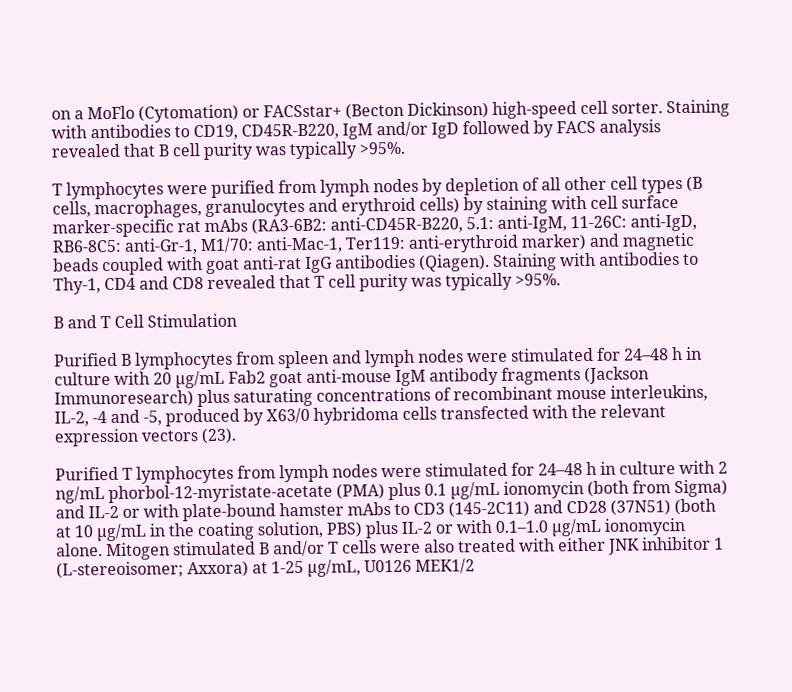on a MoFlo (Cytomation) or FACSstar+ (Becton Dickinson) high-speed cell sorter. Staining with antibodies to CD19, CD45R-B220, IgM and/or IgD followed by FACS analysis revealed that B cell purity was typically >95%.

T lymphocytes were purified from lymph nodes by depletion of all other cell types (B cells, macrophages, granulocytes and erythroid cells) by staining with cell surface marker-specific rat mAbs (RA3-6B2: anti-CD45R-B220, 5.1: anti-IgM, 11-26C: anti-IgD, RB6-8C5: anti-Gr-1, M1/70: anti-Mac-1, Ter119: anti-erythroid marker) and magnetic beads coupled with goat anti-rat IgG antibodies (Qiagen). Staining with antibodies to Thy-1, CD4 and CD8 revealed that T cell purity was typically >95%.

B and T Cell Stimulation

Purified B lymphocytes from spleen and lymph nodes were stimulated for 24–48 h in culture with 20 µg/mL Fab2 goat anti-mouse IgM antibody fragments (Jackson Immunoresearch) plus saturating concentrations of recombinant mouse interleukins, IL-2, -4 and -5, produced by X63/0 hybridoma cells transfected with the relevant expression vectors (23).

Purified T lymphocytes from lymph nodes were stimulated for 24–48 h in culture with 2 ng/mL phorbol-12-myristate-acetate (PMA) plus 0.1 µg/mL ionomycin (both from Sigma) and IL-2 or with plate-bound hamster mAbs to CD3 (145-2C11) and CD28 (37N51) (both at 10 µg/mL in the coating solution, PBS) plus IL-2 or with 0.1–1.0 µg/mL ionomycin alone. Mitogen stimulated B and/or T cells were also treated with either JNK inhibitor 1 (L-stereoisomer; Axxora) at 1-25 µg/mL, U0126 MEK1/2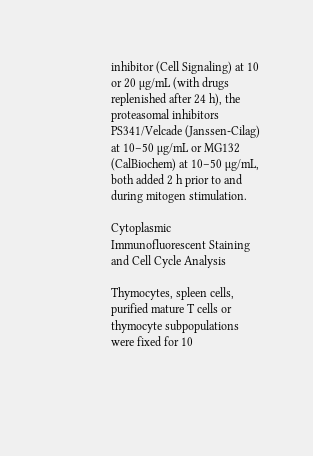inhibitor (Cell Signaling) at 10 or 20 µg/mL (with drugs replenished after 24 h), the proteasomal inhibitors PS341/Velcade (Janssen-Cilag) at 10–50 µg/mL or MG132 (CalBiochem) at 10–50 µg/mL, both added 2 h prior to and during mitogen stimulation.

Cytoplasmic Immunofluorescent Staining and Cell Cycle Analysis

Thymocytes, spleen cells, purified mature T cells or thymocyte subpopulations were fixed for 10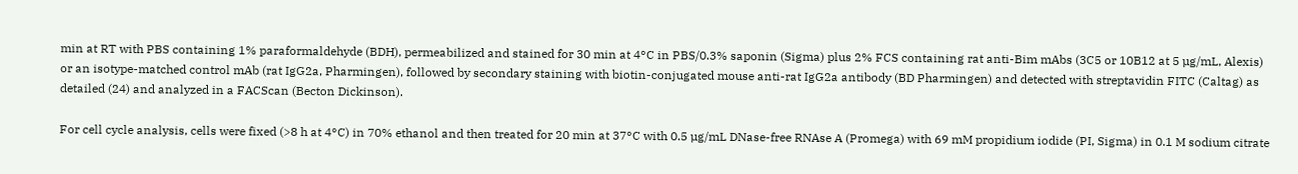min at RT with PBS containing 1% paraformaldehyde (BDH), permeabilized and stained for 30 min at 4°C in PBS/0.3% saponin (Sigma) plus 2% FCS containing rat anti-Bim mAbs (3C5 or 10B12 at 5 µg/mL, Alexis) or an isotype-matched control mAb (rat IgG2a, Pharmingen), followed by secondary staining with biotin-conjugated mouse anti-rat IgG2a antibody (BD Pharmingen) and detected with streptavidin FITC (Caltag) as detailed (24) and analyzed in a FACScan (Becton Dickinson).

For cell cycle analysis, cells were fixed (>8 h at 4°C) in 70% ethanol and then treated for 20 min at 37°C with 0.5 µg/mL DNase-free RNAse A (Promega) with 69 mM propidium iodide (PI, Sigma) in 0.1 M sodium citrate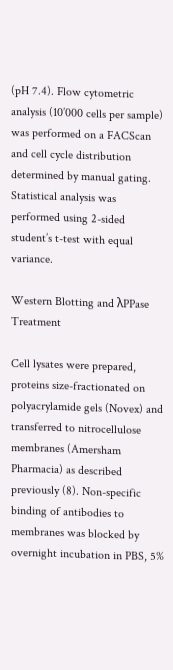(pH 7.4). Flow cytometric analysis (10’000 cells per sample) was performed on a FACScan and cell cycle distribution determined by manual gating. Statistical analysis was performed using 2-sided student’s t-test with equal variance.

Western Blotting and λPPase Treatment

Cell lysates were prepared, proteins size-fractionated on polyacrylamide gels (Novex) and transferred to nitrocellulose membranes (Amersham Pharmacia) as described previously (8). Non-specific binding of antibodies to membranes was blocked by overnight incubation in PBS, 5%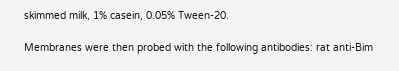skimmed milk, 1% casein, 0.05% Tween-20.

Membranes were then probed with the following antibodies: rat anti-Bim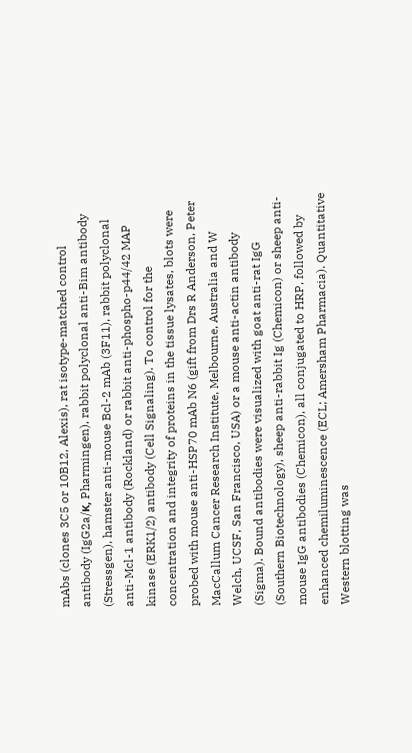mAbs (clones 3C5 or 10B12, Alexis), rat isotype-matched control antibody (IgG2a/κ, Pharmingen), rabbit polyclonal anti-Bim antibody (Stressgen), hamster anti-mouse Bcl-2 mAb (3F11), rabbit polyclonal anti-Mcl-1 antibody (Rockland) or rabbit anti-phospho-p44/42 MAP kinase (ERK1/2) antibody (Cell Signaling). To control for the concentration and integrity of proteins in the tissue lysates, blots were probed with mouse anti-HSP70 mAb N6 (gift from Drs R Anderson, Peter MacCallum Cancer Research Institute, Melbourne, Australia and W Welch, UCSF, San Francisco, USA) or a mouse anti-actin antibody (Sigma). Bound antibodies were visualized with goat anti-rat IgG (Southern Biotechnology), sheep anti-rabbit Ig (Chemicon) or sheep anti-mouse IgG antibodies (Chemicon), all conjugated to HRP, followed by enhanced chemiluminescence (ECL; Amersham Pharmacia). Quantitative Western blotting was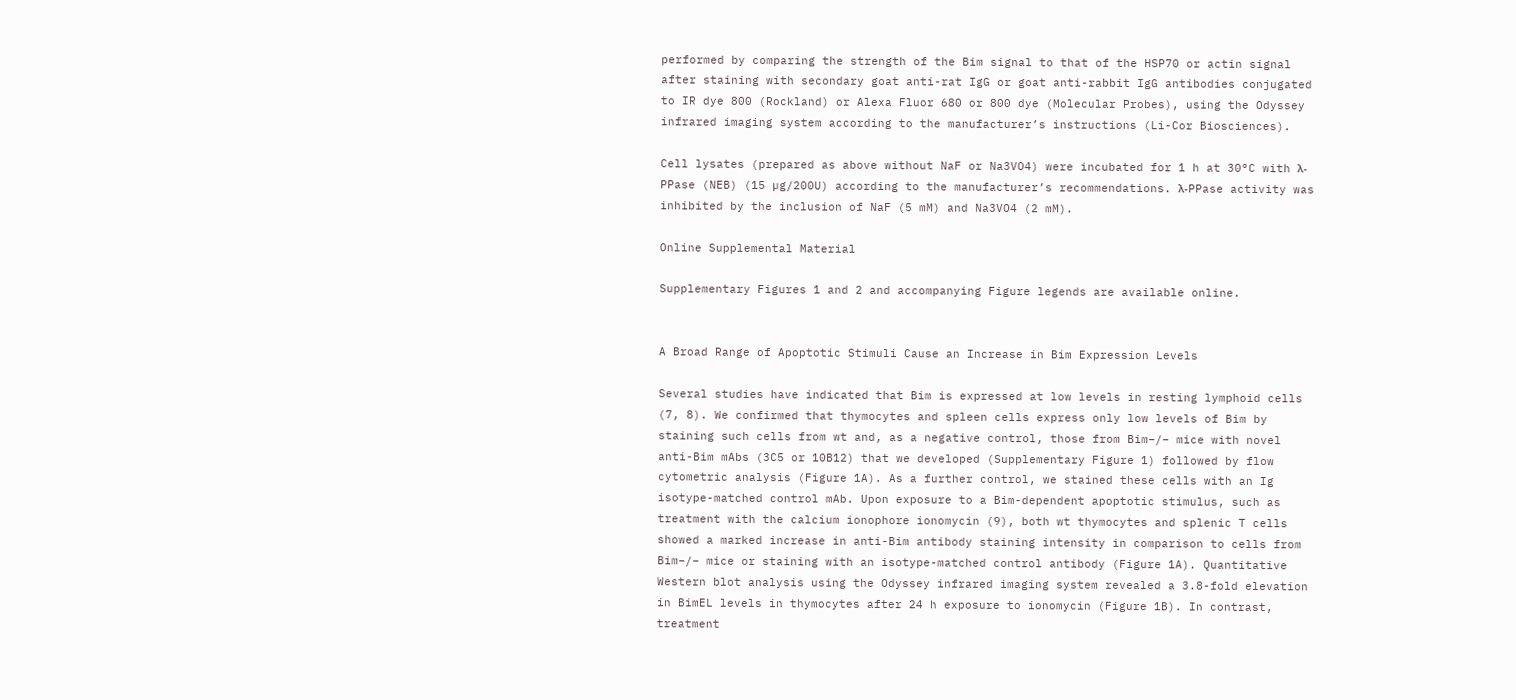performed by comparing the strength of the Bim signal to that of the HSP70 or actin signal after staining with secondary goat anti-rat IgG or goat anti-rabbit IgG antibodies conjugated to IR dye 800 (Rockland) or Alexa Fluor 680 or 800 dye (Molecular Probes), using the Odyssey infrared imaging system according to the manufacturer’s instructions (Li-Cor Biosciences).

Cell lysates (prepared as above without NaF or Na3VO4) were incubated for 1 h at 30°C with λ-PPase (NEB) (15 µg/200U) according to the manufacturer’s recommendations. λ-PPase activity was inhibited by the inclusion of NaF (5 mM) and Na3VO4 (2 mM).

Online Supplemental Material

Supplementary Figures 1 and 2 and accompanying Figure legends are available online.


A Broad Range of Apoptotic Stimuli Cause an Increase in Bim Expression Levels

Several studies have indicated that Bim is expressed at low levels in resting lymphoid cells (7, 8). We confirmed that thymocytes and spleen cells express only low levels of Bim by staining such cells from wt and, as a negative control, those from Bim−/− mice with novel anti-Bim mAbs (3C5 or 10B12) that we developed (Supplementary Figure 1) followed by flow cytometric analysis (Figure 1A). As a further control, we stained these cells with an Ig isotype-matched control mAb. Upon exposure to a Bim-dependent apoptotic stimulus, such as treatment with the calcium ionophore ionomycin (9), both wt thymocytes and splenic T cells showed a marked increase in anti-Bim antibody staining intensity in comparison to cells from Bim−/− mice or staining with an isotype-matched control antibody (Figure 1A). Quantitative Western blot analysis using the Odyssey infrared imaging system revealed a 3.8-fold elevation in BimEL levels in thymocytes after 24 h exposure to ionomycin (Figure 1B). In contrast, treatment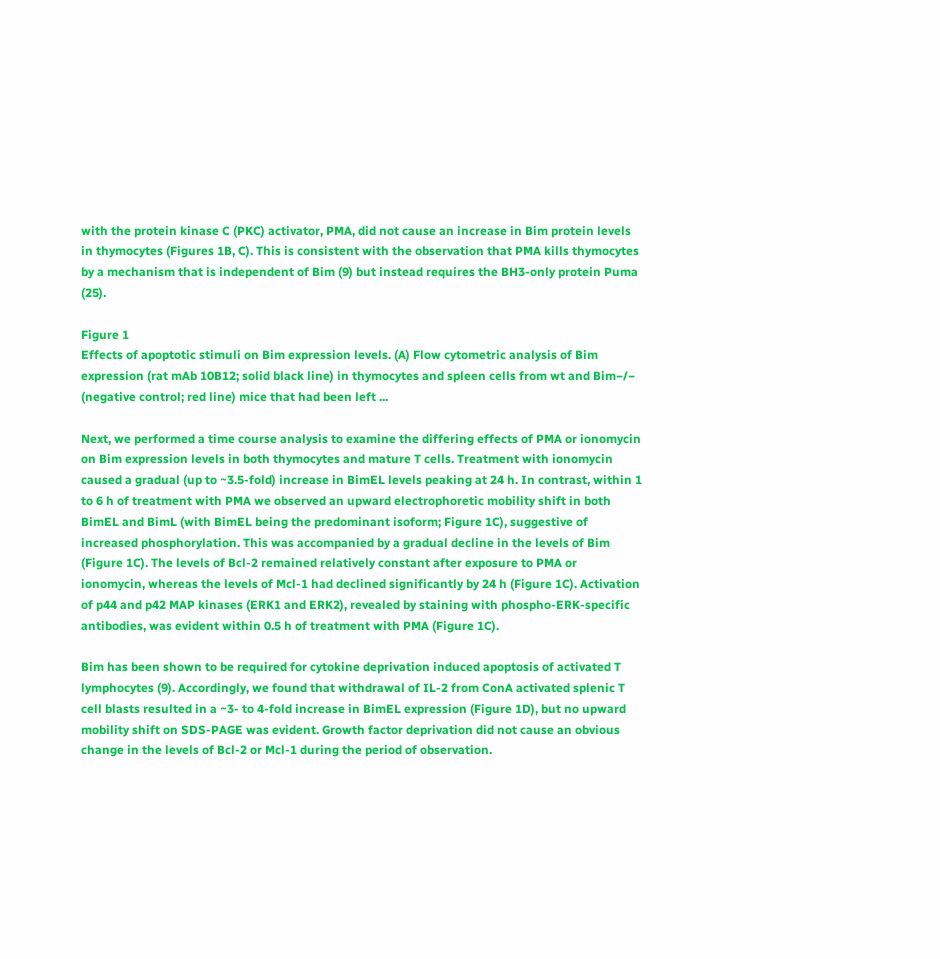with the protein kinase C (PKC) activator, PMA, did not cause an increase in Bim protein levels in thymocytes (Figures 1B, C). This is consistent with the observation that PMA kills thymocytes by a mechanism that is independent of Bim (9) but instead requires the BH3-only protein Puma (25).

Figure 1
Effects of apoptotic stimuli on Bim expression levels. (A) Flow cytometric analysis of Bim expression (rat mAb 10B12; solid black line) in thymocytes and spleen cells from wt and Bim−/− (negative control; red line) mice that had been left ...

Next, we performed a time course analysis to examine the differing effects of PMA or ionomycin on Bim expression levels in both thymocytes and mature T cells. Treatment with ionomycin caused a gradual (up to ~3.5-fold) increase in BimEL levels peaking at 24 h. In contrast, within 1 to 6 h of treatment with PMA we observed an upward electrophoretic mobility shift in both BimEL and BimL (with BimEL being the predominant isoform; Figure 1C), suggestive of increased phosphorylation. This was accompanied by a gradual decline in the levels of Bim (Figure 1C). The levels of Bcl-2 remained relatively constant after exposure to PMA or ionomycin, whereas the levels of Mcl-1 had declined significantly by 24 h (Figure 1C). Activation of p44 and p42 MAP kinases (ERK1 and ERK2), revealed by staining with phospho-ERK-specific antibodies, was evident within 0.5 h of treatment with PMA (Figure 1C).

Bim has been shown to be required for cytokine deprivation induced apoptosis of activated T lymphocytes (9). Accordingly, we found that withdrawal of IL-2 from ConA activated splenic T cell blasts resulted in a ~3- to 4-fold increase in BimEL expression (Figure 1D), but no upward mobility shift on SDS-PAGE was evident. Growth factor deprivation did not cause an obvious change in the levels of Bcl-2 or Mcl-1 during the period of observation.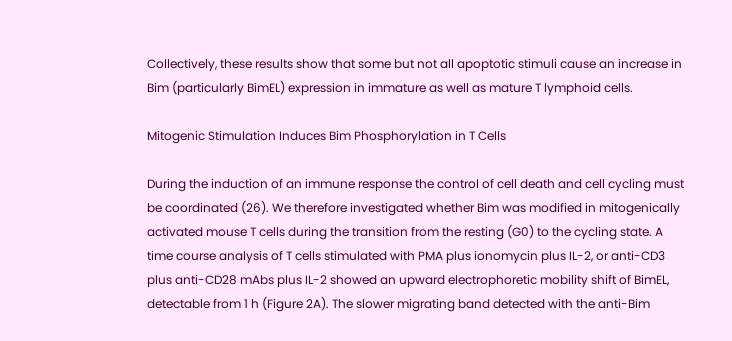Collectively, these results show that some but not all apoptotic stimuli cause an increase in Bim (particularly BimEL) expression in immature as well as mature T lymphoid cells.

Mitogenic Stimulation Induces Bim Phosphorylation in T Cells

During the induction of an immune response the control of cell death and cell cycling must be coordinated (26). We therefore investigated whether Bim was modified in mitogenically activated mouse T cells during the transition from the resting (G0) to the cycling state. A time course analysis of T cells stimulated with PMA plus ionomycin plus IL-2, or anti-CD3 plus anti-CD28 mAbs plus IL-2 showed an upward electrophoretic mobility shift of BimEL, detectable from 1 h (Figure 2A). The slower migrating band detected with the anti-Bim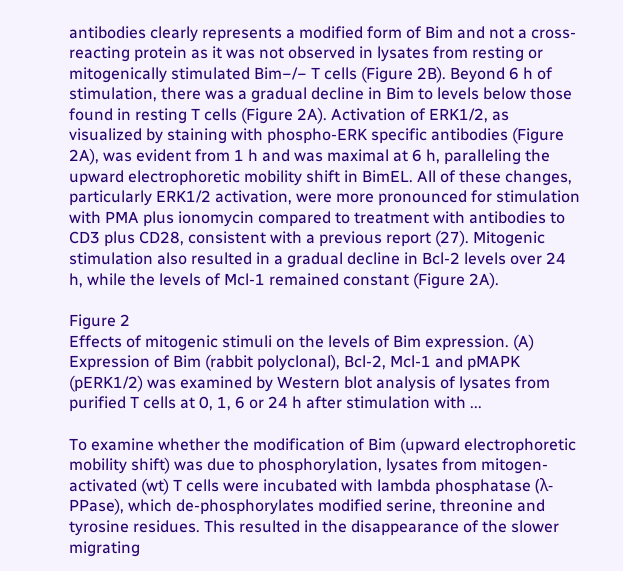antibodies clearly represents a modified form of Bim and not a cross-reacting protein as it was not observed in lysates from resting or mitogenically stimulated Bim−/− T cells (Figure 2B). Beyond 6 h of stimulation, there was a gradual decline in Bim to levels below those found in resting T cells (Figure 2A). Activation of ERK1/2, as visualized by staining with phospho-ERK specific antibodies (Figure 2A), was evident from 1 h and was maximal at 6 h, paralleling the upward electrophoretic mobility shift in BimEL. All of these changes, particularly ERK1/2 activation, were more pronounced for stimulation with PMA plus ionomycin compared to treatment with antibodies to CD3 plus CD28, consistent with a previous report (27). Mitogenic stimulation also resulted in a gradual decline in Bcl-2 levels over 24 h, while the levels of Mcl-1 remained constant (Figure 2A).

Figure 2
Effects of mitogenic stimuli on the levels of Bim expression. (A) Expression of Bim (rabbit polyclonal), Bcl-2, Mcl-1 and pMAPK (pERK1/2) was examined by Western blot analysis of lysates from purified T cells at 0, 1, 6 or 24 h after stimulation with ...

To examine whether the modification of Bim (upward electrophoretic mobility shift) was due to phosphorylation, lysates from mitogen-activated (wt) T cells were incubated with lambda phosphatase (λ-PPase), which de-phosphorylates modified serine, threonine and tyrosine residues. This resulted in the disappearance of the slower migrating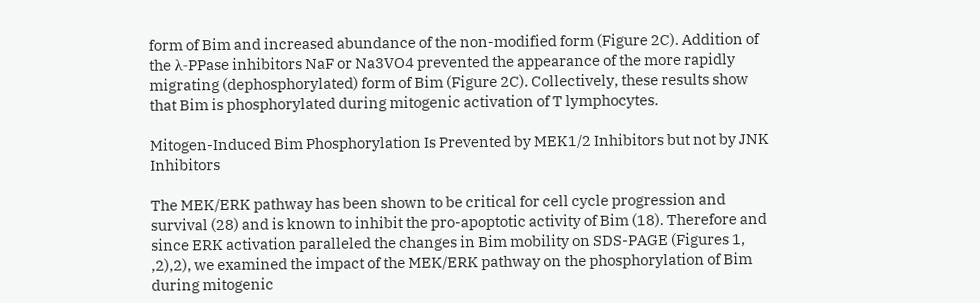form of Bim and increased abundance of the non-modified form (Figure 2C). Addition of the λ-PPase inhibitors NaF or Na3VO4 prevented the appearance of the more rapidly migrating (dephosphorylated) form of Bim (Figure 2C). Collectively, these results show that Bim is phosphorylated during mitogenic activation of T lymphocytes.

Mitogen-Induced Bim Phosphorylation Is Prevented by MEK1/2 Inhibitors but not by JNK Inhibitors

The MEK/ERK pathway has been shown to be critical for cell cycle progression and survival (28) and is known to inhibit the pro-apoptotic activity of Bim (18). Therefore and since ERK activation paralleled the changes in Bim mobility on SDS-PAGE (Figures 1, ,2),2), we examined the impact of the MEK/ERK pathway on the phosphorylation of Bim during mitogenic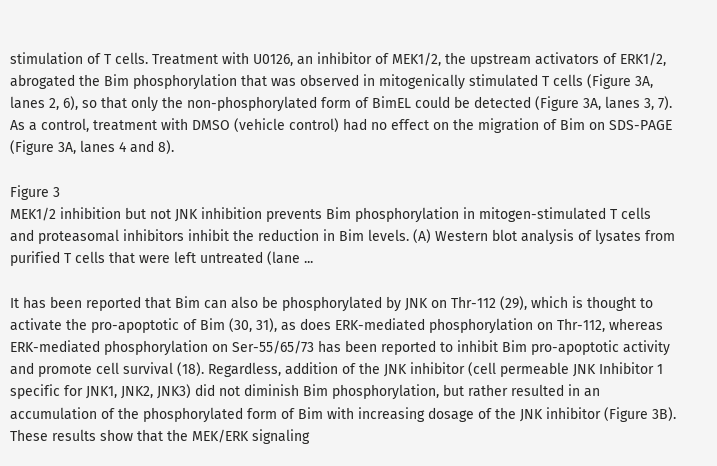stimulation of T cells. Treatment with U0126, an inhibitor of MEK1/2, the upstream activators of ERK1/2, abrogated the Bim phosphorylation that was observed in mitogenically stimulated T cells (Figure 3A, lanes 2, 6), so that only the non-phosphorylated form of BimEL could be detected (Figure 3A, lanes 3, 7). As a control, treatment with DMSO (vehicle control) had no effect on the migration of Bim on SDS-PAGE (Figure 3A, lanes 4 and 8).

Figure 3
MEK1/2 inhibition but not JNK inhibition prevents Bim phosphorylation in mitogen-stimulated T cells and proteasomal inhibitors inhibit the reduction in Bim levels. (A) Western blot analysis of lysates from purified T cells that were left untreated (lane ...

It has been reported that Bim can also be phosphorylated by JNK on Thr-112 (29), which is thought to activate the pro-apoptotic of Bim (30, 31), as does ERK-mediated phosphorylation on Thr-112, whereas ERK-mediated phosphorylation on Ser-55/65/73 has been reported to inhibit Bim pro-apoptotic activity and promote cell survival (18). Regardless, addition of the JNK inhibitor (cell permeable JNK Inhibitor 1 specific for JNK1, JNK2, JNK3) did not diminish Bim phosphorylation, but rather resulted in an accumulation of the phosphorylated form of Bim with increasing dosage of the JNK inhibitor (Figure 3B). These results show that the MEK/ERK signaling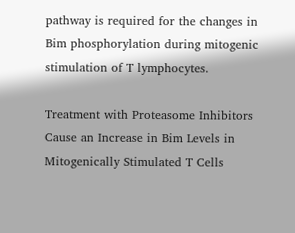pathway is required for the changes in Bim phosphorylation during mitogenic stimulation of T lymphocytes.

Treatment with Proteasome Inhibitors Cause an Increase in Bim Levels in Mitogenically Stimulated T Cells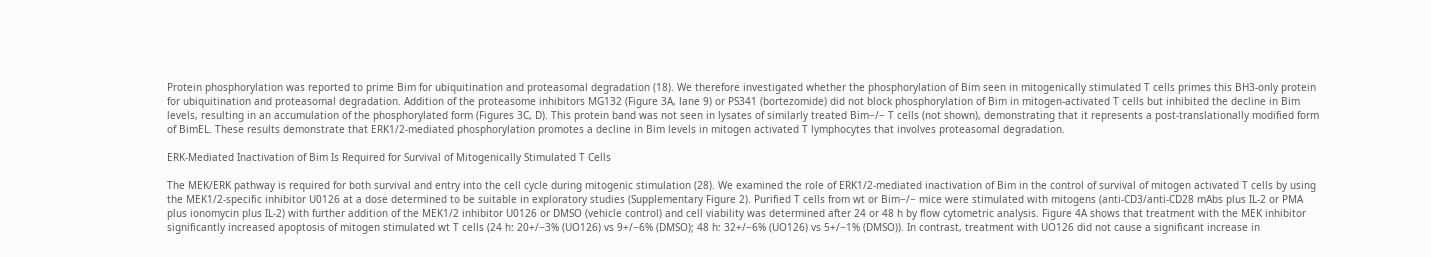Protein phosphorylation was reported to prime Bim for ubiquitination and proteasomal degradation (18). We therefore investigated whether the phosphorylation of Bim seen in mitogenically stimulated T cells primes this BH3-only protein for ubiquitination and proteasomal degradation. Addition of the proteasome inhibitors MG132 (Figure 3A, lane 9) or PS341 (bortezomide) did not block phosphorylation of Bim in mitogen-activated T cells but inhibited the decline in Bim levels, resulting in an accumulation of the phosphorylated form (Figures 3C, D). This protein band was not seen in lysates of similarly treated Bim−/− T cells (not shown), demonstrating that it represents a post-translationally modified form of BimEL. These results demonstrate that ERK1/2-mediated phosphorylation promotes a decline in Bim levels in mitogen activated T lymphocytes that involves proteasomal degradation.

ERK-Mediated Inactivation of Bim Is Required for Survival of Mitogenically Stimulated T Cells

The MEK/ERK pathway is required for both survival and entry into the cell cycle during mitogenic stimulation (28). We examined the role of ERK1/2-mediated inactivation of Bim in the control of survival of mitogen activated T cells by using the MEK1/2-specific inhibitor U0126 at a dose determined to be suitable in exploratory studies (Supplementary Figure 2). Purified T cells from wt or Bim−/− mice were stimulated with mitogens (anti-CD3/anti-CD28 mAbs plus IL-2 or PMA plus ionomycin plus IL-2) with further addition of the MEK1/2 inhibitor U0126 or DMSO (vehicle control) and cell viability was determined after 24 or 48 h by flow cytometric analysis. Figure 4A shows that treatment with the MEK inhibitor significantly increased apoptosis of mitogen stimulated wt T cells (24 h: 20+/−3% (UO126) vs 9+/−6% (DMSO); 48 h: 32+/−6% (UO126) vs 5+/−1% (DMSO)). In contrast, treatment with UO126 did not cause a significant increase in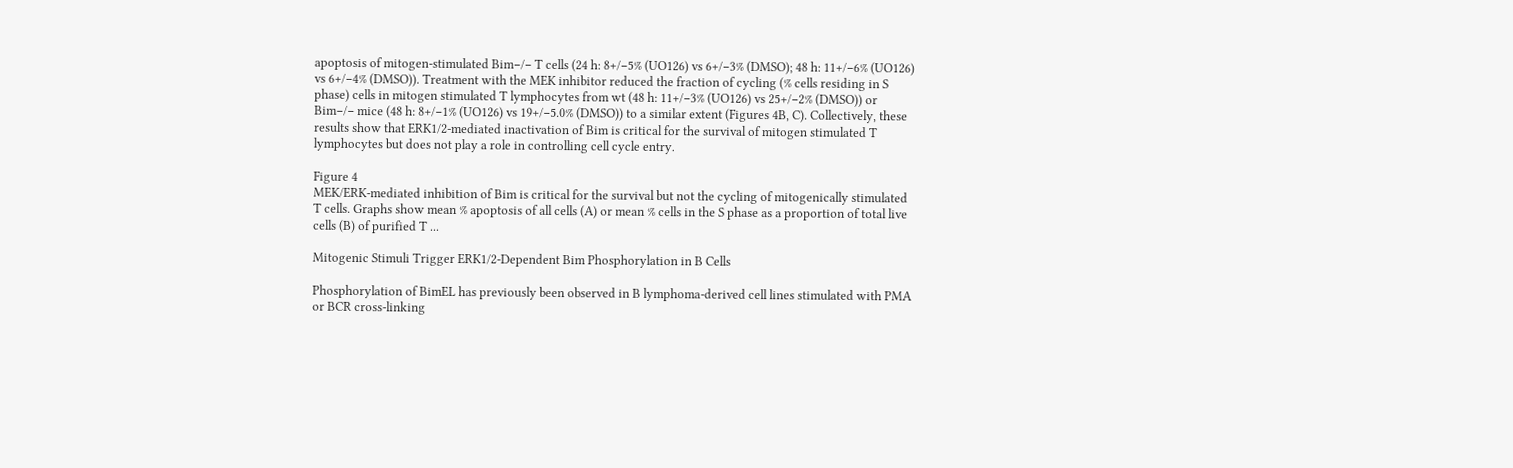apoptosis of mitogen-stimulated Bim−/− T cells (24 h: 8+/−5% (UO126) vs 6+/−3% (DMSO); 48 h: 11+/−6% (UO126) vs 6+/−4% (DMSO)). Treatment with the MEK inhibitor reduced the fraction of cycling (% cells residing in S phase) cells in mitogen stimulated T lymphocytes from wt (48 h: 11+/−3% (UO126) vs 25+/−2% (DMSO)) or Bim−/− mice (48 h: 8+/−1% (UO126) vs 19+/−5.0% (DMSO)) to a similar extent (Figures 4B, C). Collectively, these results show that ERK1/2-mediated inactivation of Bim is critical for the survival of mitogen stimulated T lymphocytes but does not play a role in controlling cell cycle entry.

Figure 4
MEK/ERK-mediated inhibition of Bim is critical for the survival but not the cycling of mitogenically stimulated T cells. Graphs show mean % apoptosis of all cells (A) or mean % cells in the S phase as a proportion of total live cells (B) of purified T ...

Mitogenic Stimuli Trigger ERK1/2-Dependent Bim Phosphorylation in B Cells

Phosphorylation of BimEL has previously been observed in B lymphoma-derived cell lines stimulated with PMA or BCR cross-linking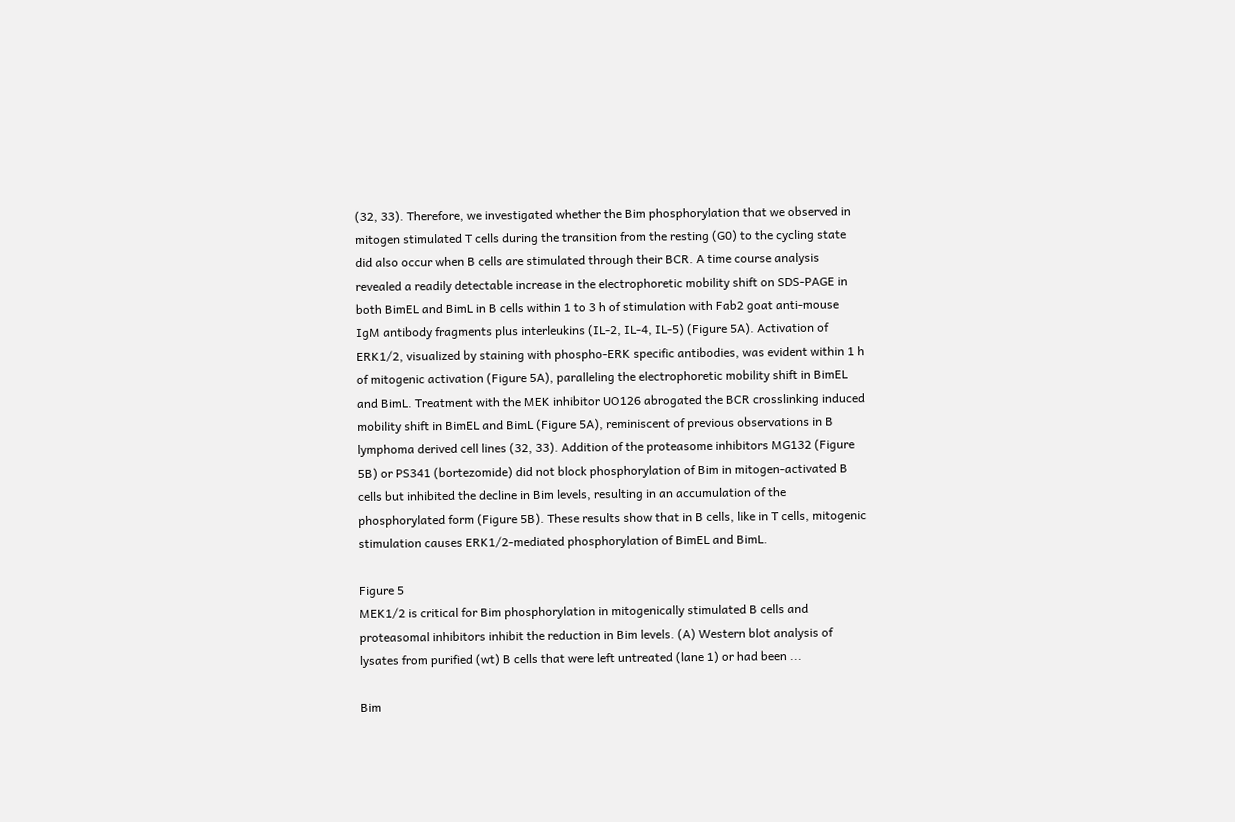(32, 33). Therefore, we investigated whether the Bim phosphorylation that we observed in mitogen stimulated T cells during the transition from the resting (G0) to the cycling state did also occur when B cells are stimulated through their BCR. A time course analysis revealed a readily detectable increase in the electrophoretic mobility shift on SDS-PAGE in both BimEL and BimL in B cells within 1 to 3 h of stimulation with Fab2 goat anti-mouse IgM antibody fragments plus interleukins (IL-2, IL-4, IL-5) (Figure 5A). Activation of ERK1/2, visualized by staining with phospho-ERK specific antibodies, was evident within 1 h of mitogenic activation (Figure 5A), paralleling the electrophoretic mobility shift in BimEL and BimL. Treatment with the MEK inhibitor UO126 abrogated the BCR crosslinking induced mobility shift in BimEL and BimL (Figure 5A), reminiscent of previous observations in B lymphoma derived cell lines (32, 33). Addition of the proteasome inhibitors MG132 (Figure 5B) or PS341 (bortezomide) did not block phosphorylation of Bim in mitogen-activated B cells but inhibited the decline in Bim levels, resulting in an accumulation of the phosphorylated form (Figure 5B). These results show that in B cells, like in T cells, mitogenic stimulation causes ERK1/2-mediated phosphorylation of BimEL and BimL.

Figure 5
MEK1/2 is critical for Bim phosphorylation in mitogenically stimulated B cells and proteasomal inhibitors inhibit the reduction in Bim levels. (A) Western blot analysis of lysates from purified (wt) B cells that were left untreated (lane 1) or had been ...

Bim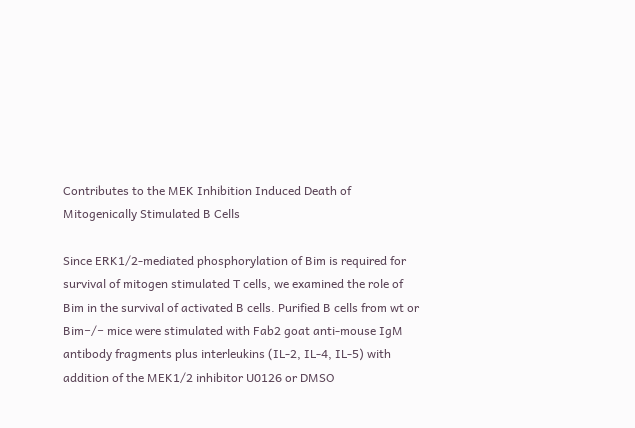Contributes to the MEK Inhibition Induced Death of Mitogenically Stimulated B Cells

Since ERK1/2-mediated phosphorylation of Bim is required for survival of mitogen stimulated T cells, we examined the role of Bim in the survival of activated B cells. Purified B cells from wt or Bim−/− mice were stimulated with Fab2 goat anti-mouse IgM antibody fragments plus interleukins (IL-2, IL-4, IL-5) with addition of the MEK1/2 inhibitor U0126 or DMSO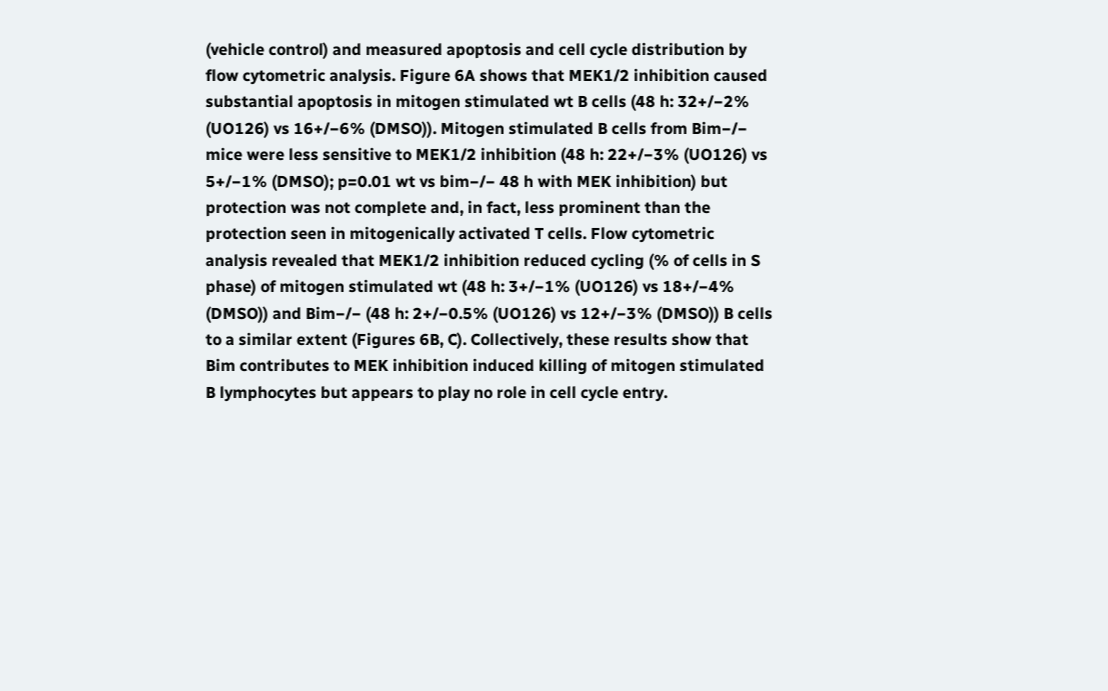(vehicle control) and measured apoptosis and cell cycle distribution by flow cytometric analysis. Figure 6A shows that MEK1/2 inhibition caused substantial apoptosis in mitogen stimulated wt B cells (48 h: 32+/−2% (UO126) vs 16+/−6% (DMSO)). Mitogen stimulated B cells from Bim−/− mice were less sensitive to MEK1/2 inhibition (48 h: 22+/−3% (UO126) vs 5+/−1% (DMSO); p=0.01 wt vs bim−/− 48 h with MEK inhibition) but protection was not complete and, in fact, less prominent than the protection seen in mitogenically activated T cells. Flow cytometric analysis revealed that MEK1/2 inhibition reduced cycling (% of cells in S phase) of mitogen stimulated wt (48 h: 3+/−1% (UO126) vs 18+/−4% (DMSO)) and Bim−/− (48 h: 2+/−0.5% (UO126) vs 12+/−3% (DMSO)) B cells to a similar extent (Figures 6B, C). Collectively, these results show that Bim contributes to MEK inhibition induced killing of mitogen stimulated B lymphocytes but appears to play no role in cell cycle entry.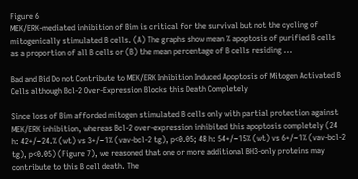Figure 6
MEK/ERK-mediated inhibition of Bim is critical for the survival but not the cycling of mitogenically stimulated B cells. (A) The graphs show mean % apoptosis of purified B cells as a proportion of all B cells or (B) the mean percentage of B cells residing ...

Bad and Bid Do not Contribute to MEK/ERK Inhibition Induced Apoptosis of Mitogen Activated B Cells although Bcl-2 Over-Expression Blocks this Death Completely

Since loss of Bim afforded mitogen stimulated B cells only with partial protection against MEK/ERK inhibition, whereas Bcl-2 over-expression inhibited this apoptosis completely (24 h: 42+/−24.% (wt) vs 3+/−1% (vav-bcl-2 tg), p<0.05; 48 h: 54+/−15% (wt) vs 6+/−1% (vav-bcl-2 tg), p<0.05) (Figure 7), we reasoned that one or more additional BH3-only proteins may contribute to this B cell death. The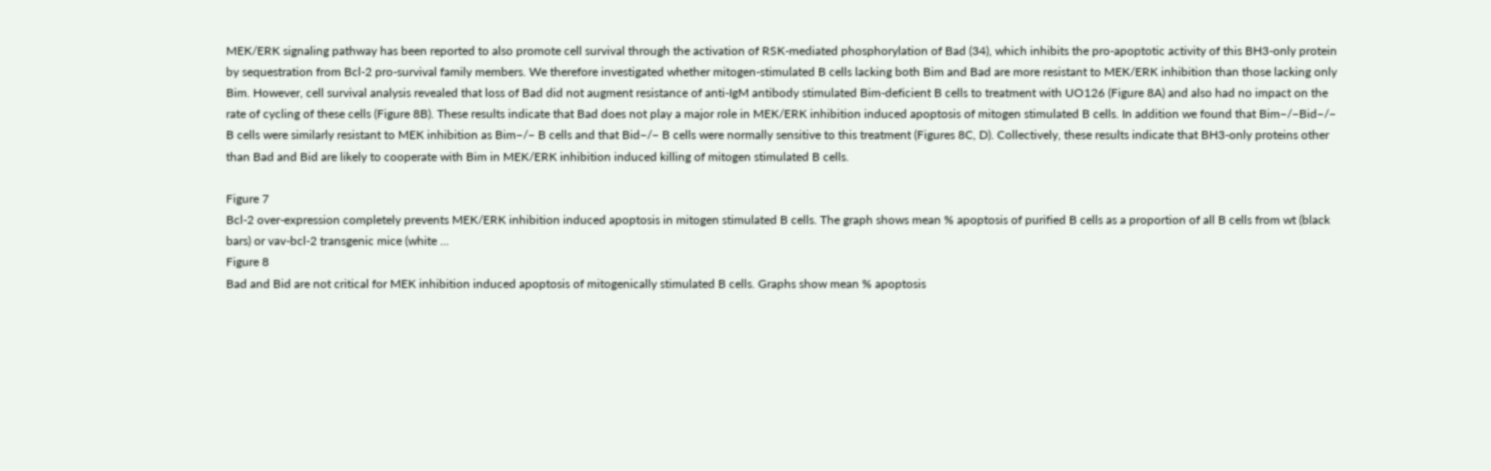MEK/ERK signaling pathway has been reported to also promote cell survival through the activation of RSK-mediated phosphorylation of Bad (34), which inhibits the pro-apoptotic activity of this BH3-only protein by sequestration from Bcl-2 pro-survival family members. We therefore investigated whether mitogen-stimulated B cells lacking both Bim and Bad are more resistant to MEK/ERK inhibition than those lacking only Bim. However, cell survival analysis revealed that loss of Bad did not augment resistance of anti-IgM antibody stimulated Bim-deficient B cells to treatment with UO126 (Figure 8A) and also had no impact on the rate of cycling of these cells (Figure 8B). These results indicate that Bad does not play a major role in MEK/ERK inhibition induced apoptosis of mitogen stimulated B cells. In addition we found that Bim−/−Bid−/− B cells were similarly resistant to MEK inhibition as Bim−/− B cells and that Bid−/− B cells were normally sensitive to this treatment (Figures 8C, D). Collectively, these results indicate that BH3-only proteins other than Bad and Bid are likely to cooperate with Bim in MEK/ERK inhibition induced killing of mitogen stimulated B cells.

Figure 7
Bcl-2 over-expression completely prevents MEK/ERK inhibition induced apoptosis in mitogen stimulated B cells. The graph shows mean % apoptosis of purified B cells as a proportion of all B cells from wt (black bars) or vav-bcl-2 transgenic mice (white ...
Figure 8
Bad and Bid are not critical for MEK inhibition induced apoptosis of mitogenically stimulated B cells. Graphs show mean % apoptosis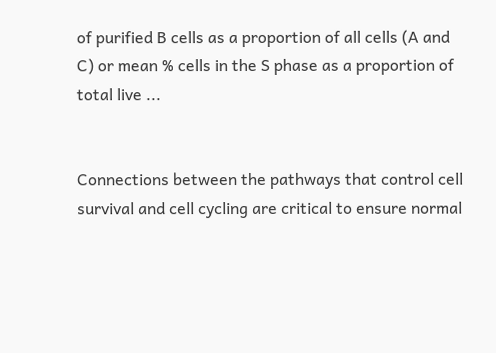of purified B cells as a proportion of all cells (A and C) or mean % cells in the S phase as a proportion of total live ...


Connections between the pathways that control cell survival and cell cycling are critical to ensure normal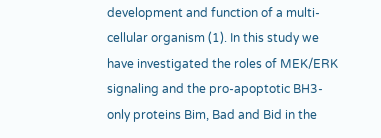development and function of a multi-cellular organism (1). In this study we have investigated the roles of MEK/ERK signaling and the pro-apoptotic BH3-only proteins Bim, Bad and Bid in the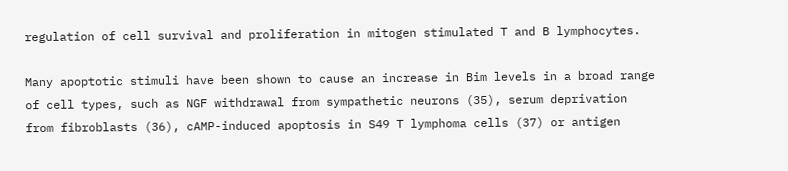regulation of cell survival and proliferation in mitogen stimulated T and B lymphocytes.

Many apoptotic stimuli have been shown to cause an increase in Bim levels in a broad range of cell types, such as NGF withdrawal from sympathetic neurons (35), serum deprivation from fibroblasts (36), cAMP-induced apoptosis in S49 T lymphoma cells (37) or antigen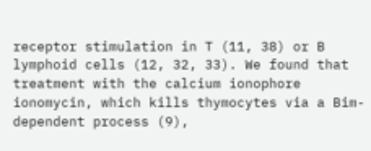receptor stimulation in T (11, 38) or B lymphoid cells (12, 32, 33). We found that treatment with the calcium ionophore ionomycin, which kills thymocytes via a Bim-dependent process (9),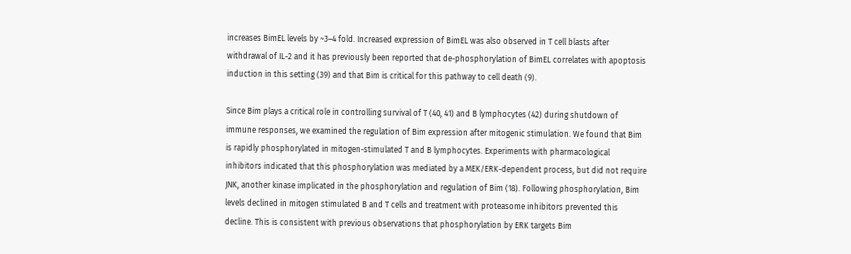increases BimEL levels by ~3–4 fold. Increased expression of BimEL was also observed in T cell blasts after withdrawal of IL-2 and it has previously been reported that de-phosphorylation of BimEL correlates with apoptosis induction in this setting (39) and that Bim is critical for this pathway to cell death (9).

Since Bim plays a critical role in controlling survival of T (40, 41) and B lymphocytes (42) during shutdown of immune responses, we examined the regulation of Bim expression after mitogenic stimulation. We found that Bim is rapidly phosphorylated in mitogen-stimulated T and B lymphocytes. Experiments with pharmacological inhibitors indicated that this phosphorylation was mediated by a MEK/ERK-dependent process, but did not require JNK, another kinase implicated in the phosphorylation and regulation of Bim (18). Following phosphorylation, Bim levels declined in mitogen stimulated B and T cells and treatment with proteasome inhibitors prevented this decline. This is consistent with previous observations that phosphorylation by ERK targets Bim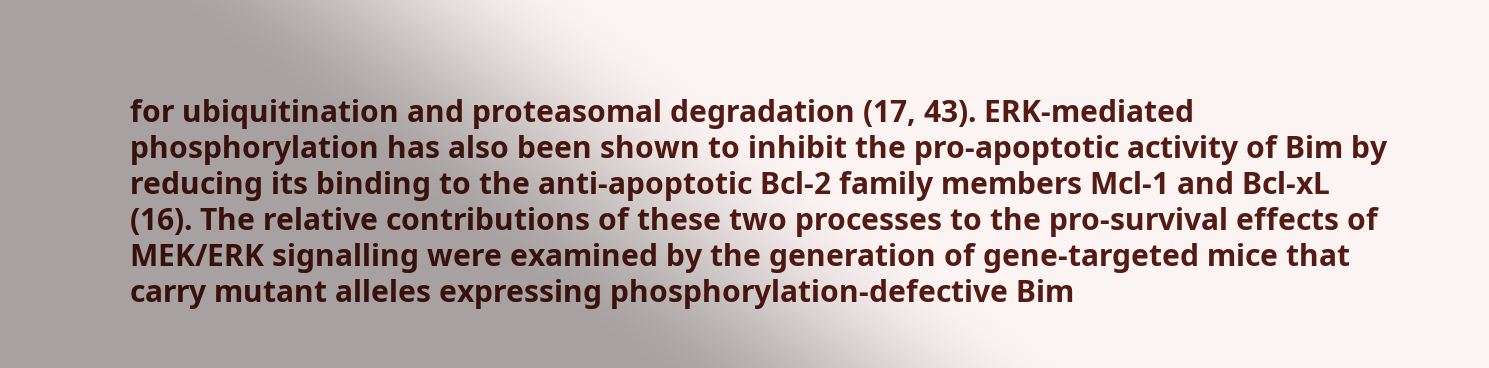for ubiquitination and proteasomal degradation (17, 43). ERK-mediated phosphorylation has also been shown to inhibit the pro-apoptotic activity of Bim by reducing its binding to the anti-apoptotic Bcl-2 family members Mcl-1 and Bcl-xL (16). The relative contributions of these two processes to the pro-survival effects of MEK/ERK signalling were examined by the generation of gene-targeted mice that carry mutant alleles expressing phosphorylation-defective Bim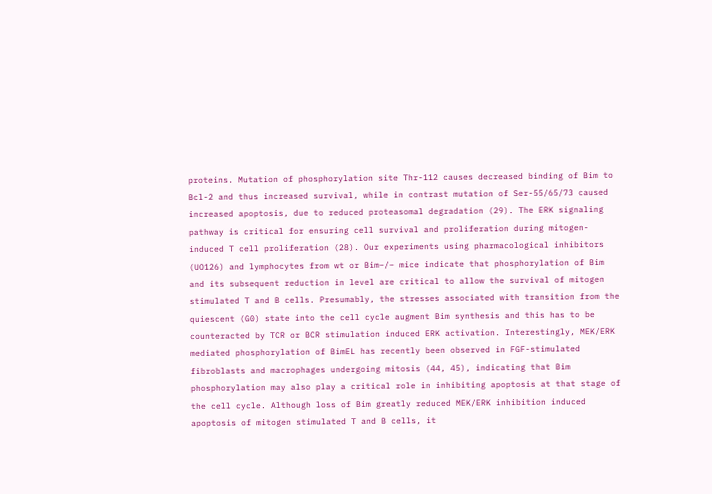proteins. Mutation of phosphorylation site Thr-112 causes decreased binding of Bim to Bcl-2 and thus increased survival, while in contrast mutation of Ser-55/65/73 caused increased apoptosis, due to reduced proteasomal degradation (29). The ERK signaling pathway is critical for ensuring cell survival and proliferation during mitogen-induced T cell proliferation (28). Our experiments using pharmacological inhibitors (UO126) and lymphocytes from wt or Bim−/− mice indicate that phosphorylation of Bim and its subsequent reduction in level are critical to allow the survival of mitogen stimulated T and B cells. Presumably, the stresses associated with transition from the quiescent (G0) state into the cell cycle augment Bim synthesis and this has to be counteracted by TCR or BCR stimulation induced ERK activation. Interestingly, MEK/ERK mediated phosphorylation of BimEL has recently been observed in FGF-stimulated fibroblasts and macrophages undergoing mitosis (44, 45), indicating that Bim phosphorylation may also play a critical role in inhibiting apoptosis at that stage of the cell cycle. Although loss of Bim greatly reduced MEK/ERK inhibition induced apoptosis of mitogen stimulated T and B cells, it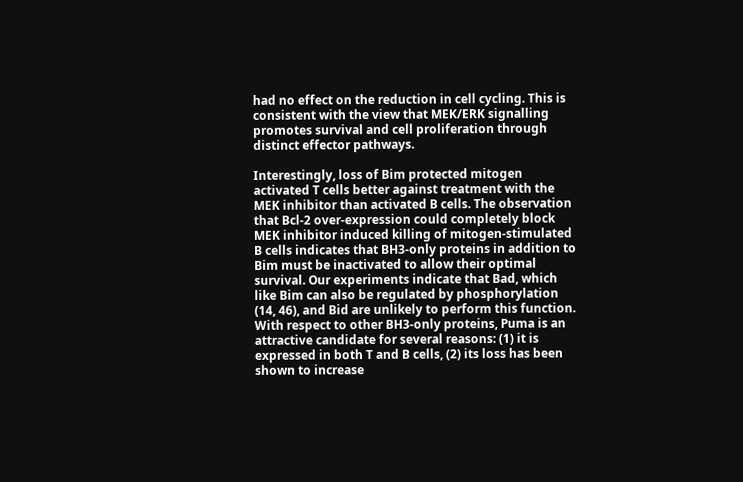had no effect on the reduction in cell cycling. This is consistent with the view that MEK/ERK signalling promotes survival and cell proliferation through distinct effector pathways.

Interestingly, loss of Bim protected mitogen activated T cells better against treatment with the MEK inhibitor than activated B cells. The observation that Bcl-2 over-expression could completely block MEK inhibitor induced killing of mitogen-stimulated B cells indicates that BH3-only proteins in addition to Bim must be inactivated to allow their optimal survival. Our experiments indicate that Bad, which like Bim can also be regulated by phosphorylation (14, 46), and Bid are unlikely to perform this function. With respect to other BH3-only proteins, Puma is an attractive candidate for several reasons: (1) it is expressed in both T and B cells, (2) its loss has been shown to increase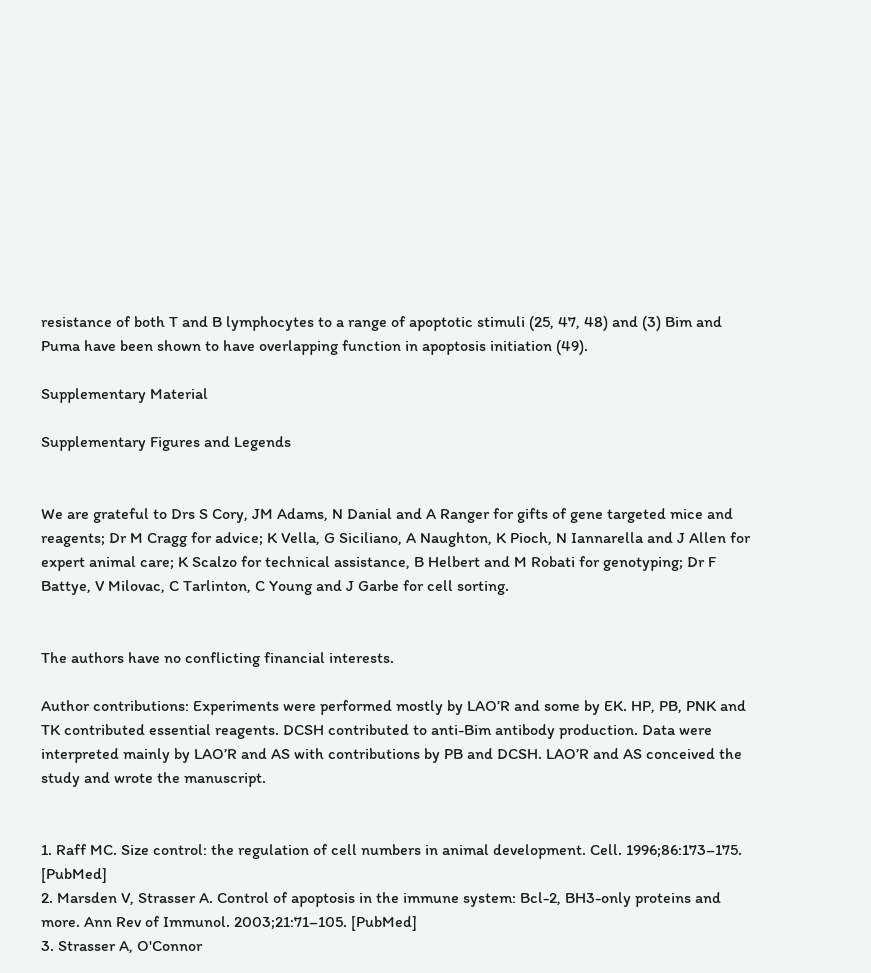resistance of both T and B lymphocytes to a range of apoptotic stimuli (25, 47, 48) and (3) Bim and Puma have been shown to have overlapping function in apoptosis initiation (49).

Supplementary Material

Supplementary Figures and Legends


We are grateful to Drs S Cory, JM Adams, N Danial and A Ranger for gifts of gene targeted mice and reagents; Dr M Cragg for advice; K Vella, G Siciliano, A Naughton, K Pioch, N Iannarella and J Allen for expert animal care; K Scalzo for technical assistance, B Helbert and M Robati for genotyping; Dr F Battye, V Milovac, C Tarlinton, C Young and J Garbe for cell sorting.


The authors have no conflicting financial interests.

Author contributions: Experiments were performed mostly by LAO’R and some by EK. HP, PB, PNK and TK contributed essential reagents. DCSH contributed to anti-Bim antibody production. Data were interpreted mainly by LAO’R and AS with contributions by PB and DCSH. LAO’R and AS conceived the study and wrote the manuscript.


1. Raff MC. Size control: the regulation of cell numbers in animal development. Cell. 1996;86:173–175. [PubMed]
2. Marsden V, Strasser A. Control of apoptosis in the immune system: Bcl-2, BH3-only proteins and more. Ann Rev of Immunol. 2003;21:71–105. [PubMed]
3. Strasser A, O'Connor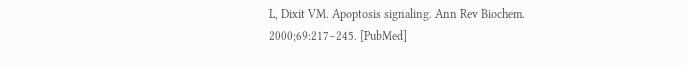L, Dixit VM. Apoptosis signaling. Ann Rev Biochem. 2000;69:217–245. [PubMed]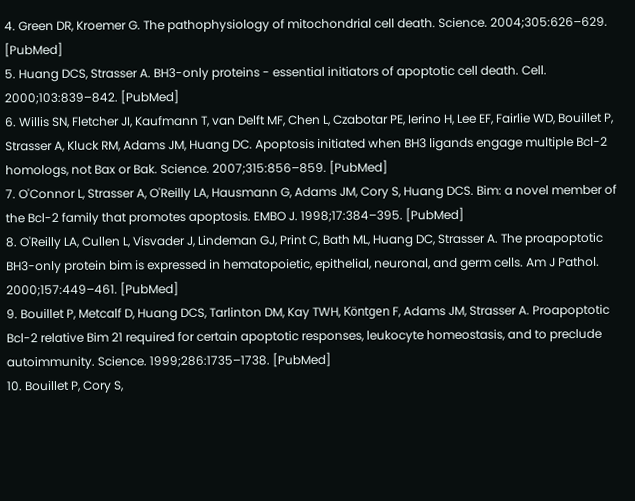4. Green DR, Kroemer G. The pathophysiology of mitochondrial cell death. Science. 2004;305:626–629. [PubMed]
5. Huang DCS, Strasser A. BH3-only proteins - essential initiators of apoptotic cell death. Cell. 2000;103:839–842. [PubMed]
6. Willis SN, Fletcher JI, Kaufmann T, van Delft MF, Chen L, Czabotar PE, Ierino H, Lee EF, Fairlie WD, Bouillet P, Strasser A, Kluck RM, Adams JM, Huang DC. Apoptosis initiated when BH3 ligands engage multiple Bcl-2 homologs, not Bax or Bak. Science. 2007;315:856–859. [PubMed]
7. O'Connor L, Strasser A, O'Reilly LA, Hausmann G, Adams JM, Cory S, Huang DCS. Bim: a novel member of the Bcl-2 family that promotes apoptosis. EMBO J. 1998;17:384–395. [PubMed]
8. O'Reilly LA, Cullen L, Visvader J, Lindeman GJ, Print C, Bath ML, Huang DC, Strasser A. The proapoptotic BH3-only protein bim is expressed in hematopoietic, epithelial, neuronal, and germ cells. Am J Pathol. 2000;157:449–461. [PubMed]
9. Bouillet P, Metcalf D, Huang DCS, Tarlinton DM, Kay TWH, Köntgen F, Adams JM, Strasser A. Proapoptotic Bcl-2 relative Bim 21 required for certain apoptotic responses, leukocyte homeostasis, and to preclude autoimmunity. Science. 1999;286:1735–1738. [PubMed]
10. Bouillet P, Cory S,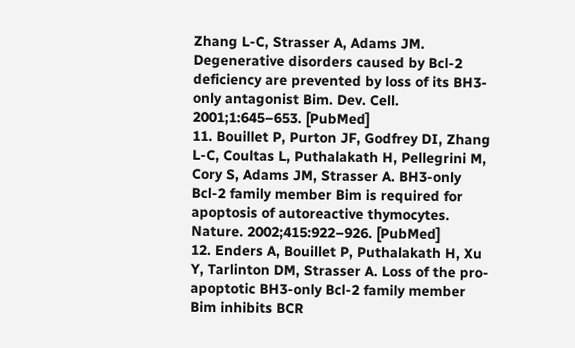Zhang L-C, Strasser A, Adams JM. Degenerative disorders caused by Bcl-2 deficiency are prevented by loss of its BH3-only antagonist Bim. Dev. Cell. 2001;1:645–653. [PubMed]
11. Bouillet P, Purton JF, Godfrey DI, Zhang L-C, Coultas L, Puthalakath H, Pellegrini M, Cory S, Adams JM, Strasser A. BH3-only Bcl-2 family member Bim is required for apoptosis of autoreactive thymocytes. Nature. 2002;415:922–926. [PubMed]
12. Enders A, Bouillet P, Puthalakath H, Xu Y, Tarlinton DM, Strasser A. Loss of the pro-apoptotic BH3-only Bcl-2 family member Bim inhibits BCR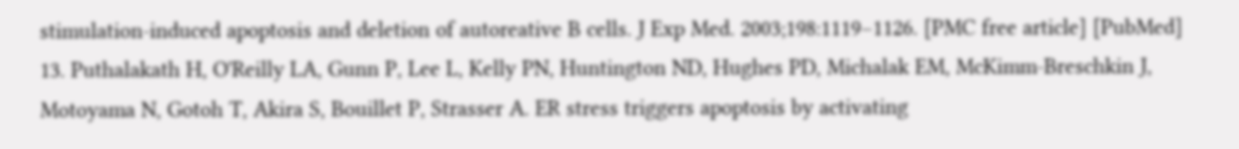stimulation-induced apoptosis and deletion of autoreative B cells. J Exp Med. 2003;198:1119–1126. [PMC free article] [PubMed]
13. Puthalakath H, O'Reilly LA, Gunn P, Lee L, Kelly PN, Huntington ND, Hughes PD, Michalak EM, McKimm-Breschkin J, Motoyama N, Gotoh T, Akira S, Bouillet P, Strasser A. ER stress triggers apoptosis by activating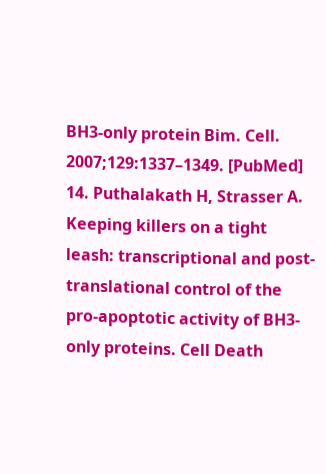BH3-only protein Bim. Cell. 2007;129:1337–1349. [PubMed]
14. Puthalakath H, Strasser A. Keeping killers on a tight leash: transcriptional and post-translational control of the pro-apoptotic activity of BH3-only proteins. Cell Death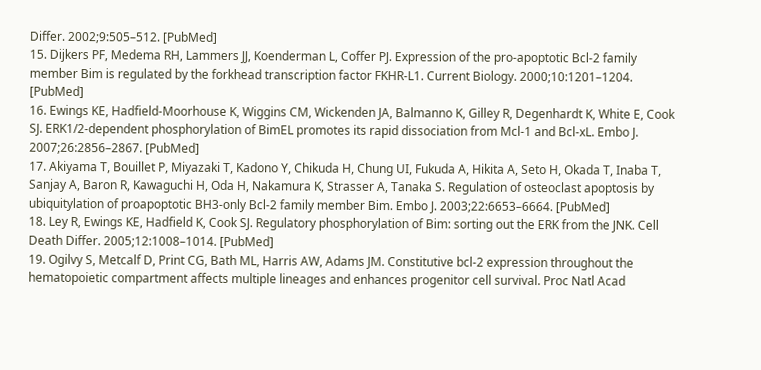Differ. 2002;9:505–512. [PubMed]
15. Dijkers PF, Medema RH, Lammers JJ, Koenderman L, Coffer PJ. Expression of the pro-apoptotic Bcl-2 family member Bim is regulated by the forkhead transcription factor FKHR-L1. Current Biology. 2000;10:1201–1204. [PubMed]
16. Ewings KE, Hadfield-Moorhouse K, Wiggins CM, Wickenden JA, Balmanno K, Gilley R, Degenhardt K, White E, Cook SJ. ERK1/2-dependent phosphorylation of BimEL promotes its rapid dissociation from Mcl-1 and Bcl-xL. Embo J. 2007;26:2856–2867. [PubMed]
17. Akiyama T, Bouillet P, Miyazaki T, Kadono Y, Chikuda H, Chung UI, Fukuda A, Hikita A, Seto H, Okada T, Inaba T, Sanjay A, Baron R, Kawaguchi H, Oda H, Nakamura K, Strasser A, Tanaka S. Regulation of osteoclast apoptosis by ubiquitylation of proapoptotic BH3-only Bcl-2 family member Bim. Embo J. 2003;22:6653–6664. [PubMed]
18. Ley R, Ewings KE, Hadfield K, Cook SJ. Regulatory phosphorylation of Bim: sorting out the ERK from the JNK. Cell Death Differ. 2005;12:1008–1014. [PubMed]
19. Ogilvy S, Metcalf D, Print CG, Bath ML, Harris AW, Adams JM. Constitutive bcl-2 expression throughout the hematopoietic compartment affects multiple lineages and enhances progenitor cell survival. Proc Natl Acad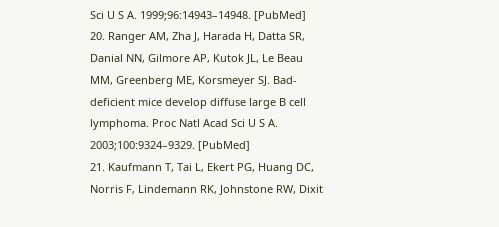Sci U S A. 1999;96:14943–14948. [PubMed]
20. Ranger AM, Zha J, Harada H, Datta SR, Danial NN, Gilmore AP, Kutok JL, Le Beau MM, Greenberg ME, Korsmeyer SJ. Bad-deficient mice develop diffuse large B cell lymphoma. Proc Natl Acad Sci U S A. 2003;100:9324–9329. [PubMed]
21. Kaufmann T, Tai L, Ekert PG, Huang DC, Norris F, Lindemann RK, Johnstone RW, Dixit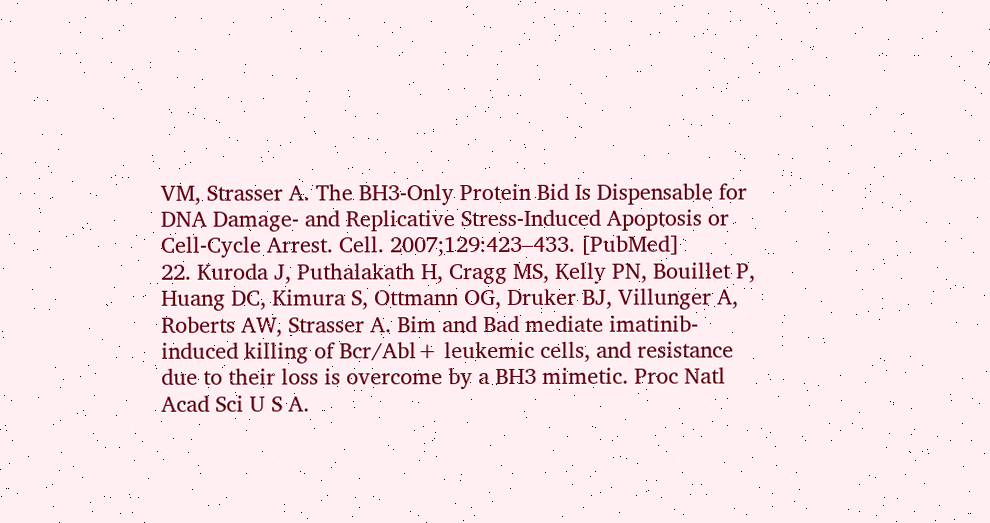VM, Strasser A. The BH3-Only Protein Bid Is Dispensable for DNA Damage- and Replicative Stress-Induced Apoptosis or Cell-Cycle Arrest. Cell. 2007;129:423–433. [PubMed]
22. Kuroda J, Puthalakath H, Cragg MS, Kelly PN, Bouillet P, Huang DC, Kimura S, Ottmann OG, Druker BJ, Villunger A, Roberts AW, Strasser A. Bim and Bad mediate imatinib-induced killing of Bcr/Abl+ leukemic cells, and resistance due to their loss is overcome by a BH3 mimetic. Proc Natl Acad Sci U S A.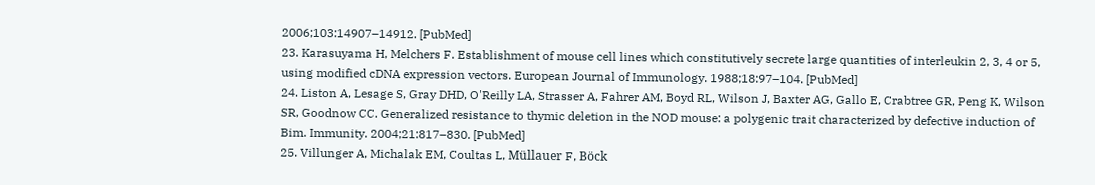2006;103:14907–14912. [PubMed]
23. Karasuyama H, Melchers F. Establishment of mouse cell lines which constitutively secrete large quantities of interleukin 2, 3, 4 or 5, using modified cDNA expression vectors. European Journal of Immunology. 1988;18:97–104. [PubMed]
24. Liston A, Lesage S, Gray DHD, O'Reilly LA, Strasser A, Fahrer AM, Boyd RL, Wilson J, Baxter AG, Gallo E, Crabtree GR, Peng K, Wilson SR, Goodnow CC. Generalized resistance to thymic deletion in the NOD mouse: a polygenic trait characterized by defective induction of Bim. Immunity. 2004;21:817–830. [PubMed]
25. Villunger A, Michalak EM, Coultas L, Müllauer F, Böck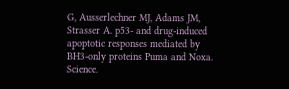G, Ausserlechner MJ, Adams JM, Strasser A. p53- and drug-induced apoptotic responses mediated by BH3-only proteins Puma and Noxa. Science.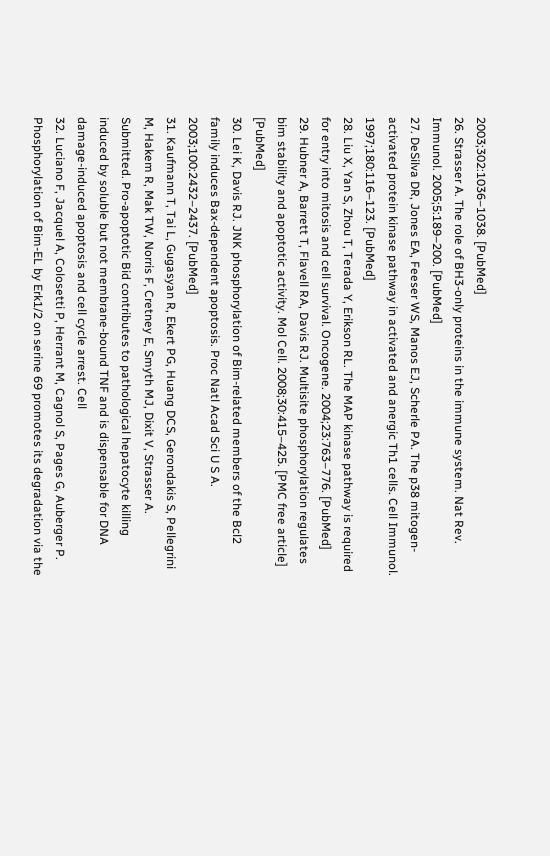2003;302:1036–1038. [PubMed]
26. Strasser A. The role of BH3-only proteins in the immune system. Nat Rev. Immunol. 2005;5:189–200. [PubMed]
27. DeSilva DR, Jones EA, Feeser WS, Manos EJ, Scherle PA. The p38 mitogen-activated protein kinase pathway in activated and anergic Th1 cells. Cell Immunol. 1997;180:116–123. [PubMed]
28. Liu X, Yan S, Zhou T, Terada Y, Erikson RL. The MAP kinase pathway is required for entry into mitosis and cell survival. Oncogene. 2004;23:763–776. [PubMed]
29. Hubner A, Barrett T, Flavell RA, Davis RJ. Multisite phosphorylation regulates bim stability and apoptotic activity. Mol Cell. 2008;30:415–425. [PMC free article] [PubMed]
30. Lei K, Davis RJ. JNK phosphorylation of Bim-related members of the Bcl2 family induces Bax-dependent apoptosis. Proc Natl Acad Sci U S A. 2003;100:2432–2437. [PubMed]
31. Kaufmann T, Tai L, Gugasyan R, Ekert PG, Huang DCS, Gerondakis S, Pellegrini M, Hakem R, Mak TW, Norris F, Cretney E, Smyth MJ, Dixit V, Strasser A. Submitted. Pro-apoptotic Bid contributes to pathological hepatocyte killing induced by soluble but not membrane-bound TNF and is dispensable for DNA damage-induced apoptosis and cell cycle arrest. Cell
32. Luciano F, Jacquel A, Colosetti P, Herrant M, Cagnol S, Pages G, Auberger P. Phosphorylation of Bim-EL by Erk1/2 on serine 69 promotes its degradation via the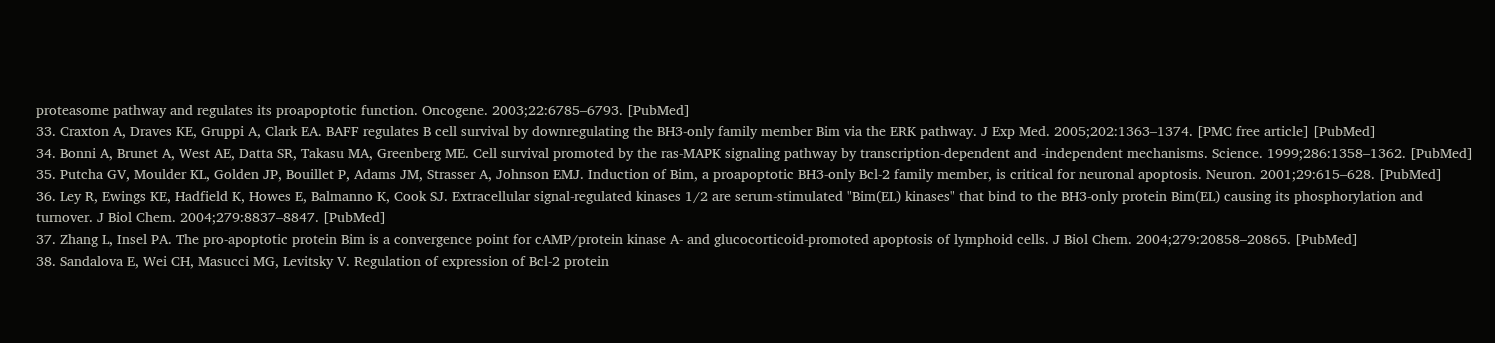proteasome pathway and regulates its proapoptotic function. Oncogene. 2003;22:6785–6793. [PubMed]
33. Craxton A, Draves KE, Gruppi A, Clark EA. BAFF regulates B cell survival by downregulating the BH3-only family member Bim via the ERK pathway. J Exp Med. 2005;202:1363–1374. [PMC free article] [PubMed]
34. Bonni A, Brunet A, West AE, Datta SR, Takasu MA, Greenberg ME. Cell survival promoted by the ras-MAPK signaling pathway by transcription-dependent and -independent mechanisms. Science. 1999;286:1358–1362. [PubMed]
35. Putcha GV, Moulder KL, Golden JP, Bouillet P, Adams JM, Strasser A, Johnson EMJ. Induction of Bim, a proapoptotic BH3-only Bcl-2 family member, is critical for neuronal apoptosis. Neuron. 2001;29:615–628. [PubMed]
36. Ley R, Ewings KE, Hadfield K, Howes E, Balmanno K, Cook SJ. Extracellular signal-regulated kinases 1/2 are serum-stimulated "Bim(EL) kinases" that bind to the BH3-only protein Bim(EL) causing its phosphorylation and turnover. J Biol Chem. 2004;279:8837–8847. [PubMed]
37. Zhang L, Insel PA. The pro-apoptotic protein Bim is a convergence point for cAMP/protein kinase A- and glucocorticoid-promoted apoptosis of lymphoid cells. J Biol Chem. 2004;279:20858–20865. [PubMed]
38. Sandalova E, Wei CH, Masucci MG, Levitsky V. Regulation of expression of Bcl-2 protein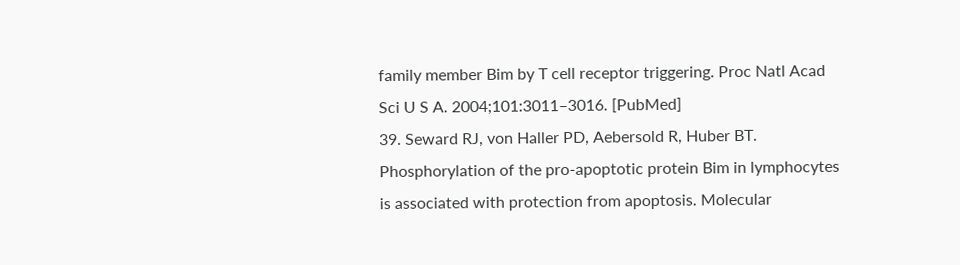family member Bim by T cell receptor triggering. Proc Natl Acad Sci U S A. 2004;101:3011–3016. [PubMed]
39. Seward RJ, von Haller PD, Aebersold R, Huber BT. Phosphorylation of the pro-apoptotic protein Bim in lymphocytes is associated with protection from apoptosis. Molecular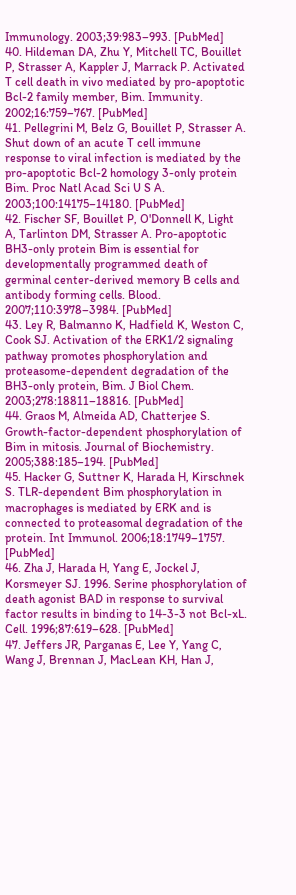Immunology. 2003;39:983–993. [PubMed]
40. Hildeman DA, Zhu Y, Mitchell TC, Bouillet P, Strasser A, Kappler J, Marrack P. Activated T cell death in vivo mediated by pro-apoptotic Bcl-2 family member, Bim. Immunity. 2002;16:759–767. [PubMed]
41. Pellegrini M, Belz G, Bouillet P, Strasser A. Shut down of an acute T cell immune response to viral infection is mediated by the pro-apoptotic Bcl-2 homology 3-only protein Bim. Proc Natl Acad Sci U S A. 2003;100:14175–14180. [PubMed]
42. Fischer SF, Bouillet P, O'Donnell K, Light A, Tarlinton DM, Strasser A. Pro-apoptotic BH3-only protein Bim is essential for developmentally programmed death of germinal center-derived memory B cells and antibody forming cells. Blood. 2007;110:3978–3984. [PubMed]
43. Ley R, Balmanno K, Hadfield K, Weston C, Cook SJ. Activation of the ERK1/2 signaling pathway promotes phosphorylation and proteasome-dependent degradation of the BH3-only protein, Bim. J Biol Chem. 2003;278:18811–18816. [PubMed]
44. Graos M, Almeida AD, Chatterjee S. Growth-factor-dependent phosphorylation of Bim in mitosis. Journal of Biochemistry. 2005;388:185–194. [PubMed]
45. Hacker G, Suttner K, Harada H, Kirschnek S. TLR-dependent Bim phosphorylation in macrophages is mediated by ERK and is connected to proteasomal degradation of the protein. Int Immunol. 2006;18:1749–1757. [PubMed]
46. Zha J, Harada H, Yang E, Jockel J, Korsmeyer SJ. 1996. Serine phosphorylation of death agonist BAD in response to survival factor results in binding to 14-3-3 not Bcl-xL. Cell. 1996;87:619–628. [PubMed]
47. Jeffers JR, Parganas E, Lee Y, Yang C, Wang J, Brennan J, MacLean KH, Han J,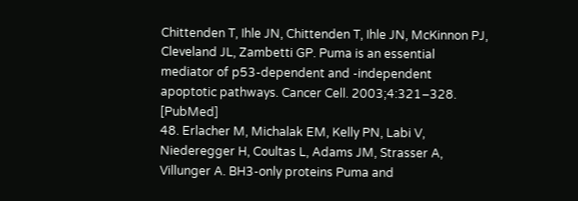Chittenden T, Ihle JN, Chittenden T, Ihle JN, McKinnon PJ, Cleveland JL, Zambetti GP. Puma is an essential mediator of p53-dependent and -independent apoptotic pathways. Cancer Cell. 2003;4:321–328. [PubMed]
48. Erlacher M, Michalak EM, Kelly PN, Labi V, Niederegger H, Coultas L, Adams JM, Strasser A, Villunger A. BH3-only proteins Puma and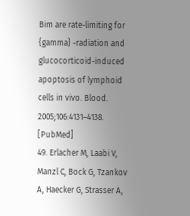Bim are rate-limiting for {gamma} -radiation and glucocorticoid-induced apoptosis of lymphoid cells in vivo. Blood. 2005;106:4131–4138. [PubMed]
49. Erlacher M, Laabi V, Manzl C, Bock G, Tzankov A, Haecker G, Strasser A,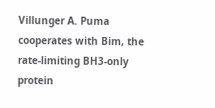Villunger A. Puma cooperates with Bim, the rate-limiting BH3-only protein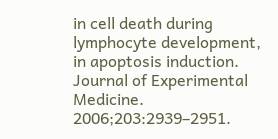in cell death during lymphocyte development, in apoptosis induction. Journal of Experimental Medicine. 2006;203:2939–2951.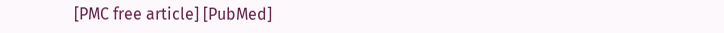[PMC free article] [PubMed]